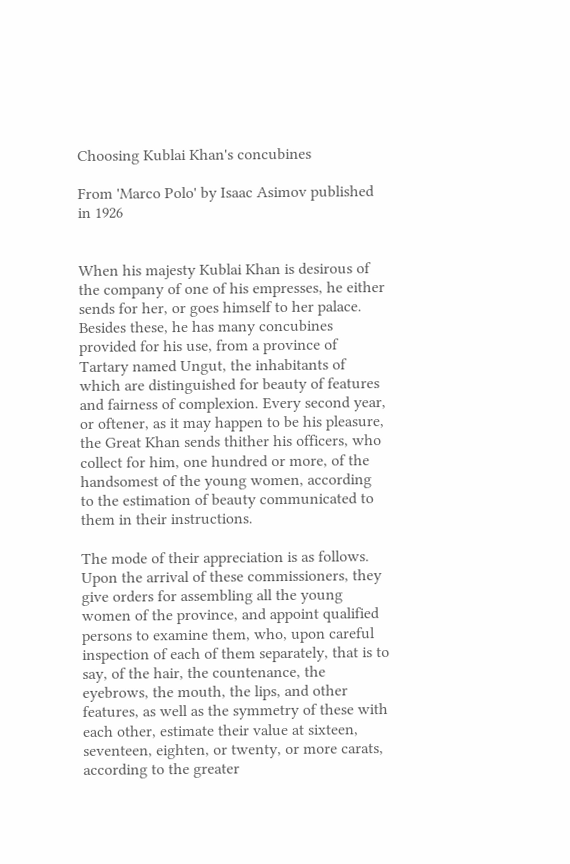Choosing Kublai Khan's concubines

From 'Marco Polo' by Isaac Asimov published in 1926


When his majesty Kublai Khan is desirous of the company of one of his empresses, he either sends for her, or goes himself to her palace. Besides these, he has many concubines provided for his use, from a province of Tartary named Ungut, the inhabitants of which are distinguished for beauty of features and fairness of complexion. Every second year, or oftener, as it may happen to be his pleasure, the Great Khan sends thither his officers, who collect for him, one hundred or more, of the handsomest of the young women, according to the estimation of beauty communicated to them in their instructions.

The mode of their appreciation is as follows. Upon the arrival of these commissioners, they give orders for assembling all the young women of the province, and appoint qualified persons to examine them, who, upon careful inspection of each of them separately, that is to say, of the hair, the countenance, the eyebrows, the mouth, the lips, and other features, as well as the symmetry of these with each other, estimate their value at sixteen, seventeen, eighten, or twenty, or more carats, according to the greater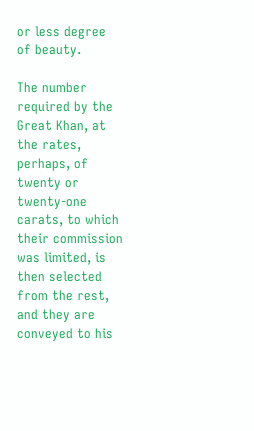or less degree of beauty.

The number required by the Great Khan, at the rates, perhaps, of twenty or twenty-one carats, to which their commission was limited, is then selected from the rest, and they are conveyed to his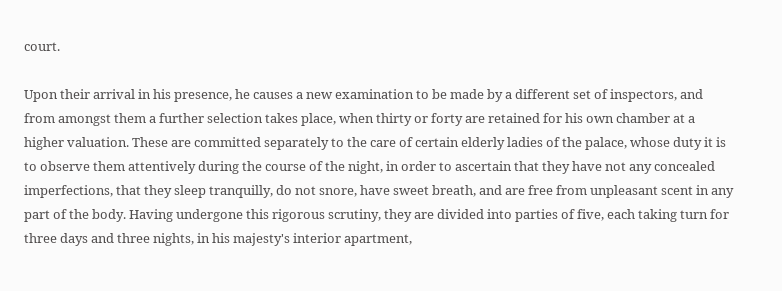court.

Upon their arrival in his presence, he causes a new examination to be made by a different set of inspectors, and from amongst them a further selection takes place, when thirty or forty are retained for his own chamber at a higher valuation. These are committed separately to the care of certain elderly ladies of the palace, whose duty it is to observe them attentively during the course of the night, in order to ascertain that they have not any concealed imperfections, that they sleep tranquilly, do not snore, have sweet breath, and are free from unpleasant scent in any part of the body. Having undergone this rigorous scrutiny, they are divided into parties of five, each taking turn for three days and three nights, in his majesty's interior apartment,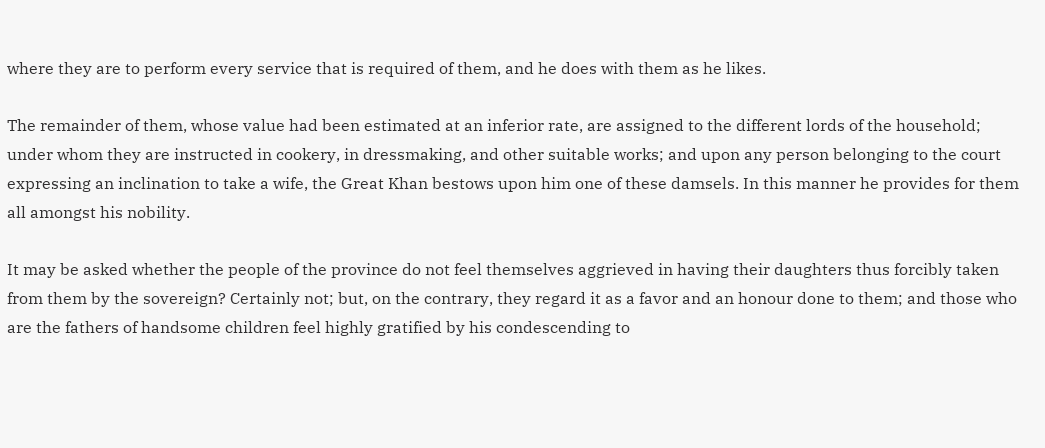where they are to perform every service that is required of them, and he does with them as he likes.

The remainder of them, whose value had been estimated at an inferior rate, are assigned to the different lords of the household; under whom they are instructed in cookery, in dressmaking, and other suitable works; and upon any person belonging to the court expressing an inclination to take a wife, the Great Khan bestows upon him one of these damsels. In this manner he provides for them all amongst his nobility.

It may be asked whether the people of the province do not feel themselves aggrieved in having their daughters thus forcibly taken from them by the sovereign? Certainly not; but, on the contrary, they regard it as a favor and an honour done to them; and those who are the fathers of handsome children feel highly gratified by his condescending to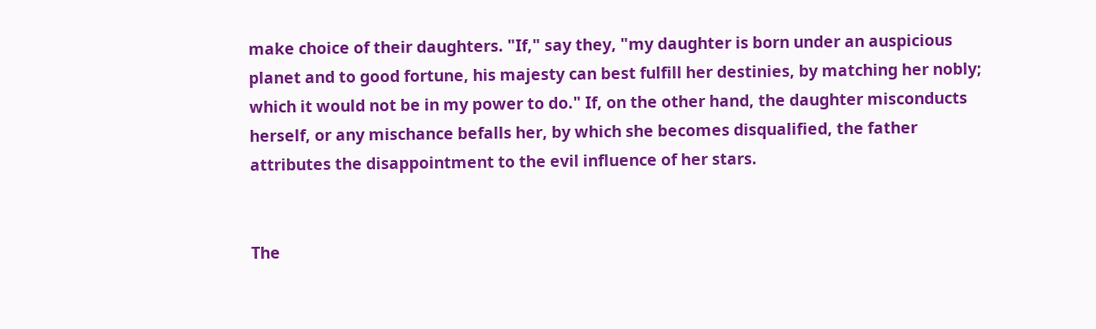make choice of their daughters. "If," say they, "my daughter is born under an auspicious planet and to good fortune, his majesty can best fulfill her destinies, by matching her nobly; which it would not be in my power to do." If, on the other hand, the daughter misconducts herself, or any mischance befalls her, by which she becomes disqualified, the father attributes the disappointment to the evil influence of her stars.


The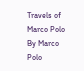Travels of Marco Polo
By Marco Polo